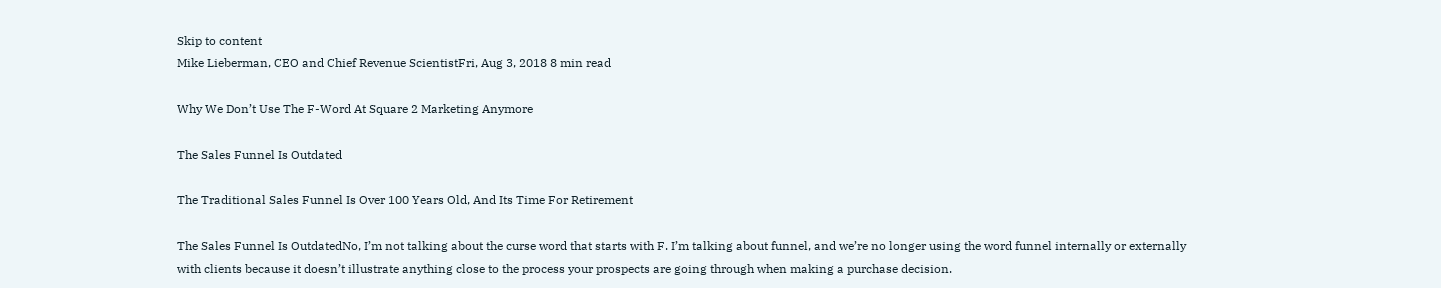Skip to content
Mike Lieberman, CEO and Chief Revenue ScientistFri, Aug 3, 2018 8 min read

Why We Don’t Use The F-Word At Square 2 Marketing Anymore

The Sales Funnel Is Outdated

The Traditional Sales Funnel Is Over 100 Years Old, And Its Time For Retirement

The Sales Funnel Is OutdatedNo, I’m not talking about the curse word that starts with F. I’m talking about funnel, and we’re no longer using the word funnel internally or externally with clients because it doesn’t illustrate anything close to the process your prospects are going through when making a purchase decision.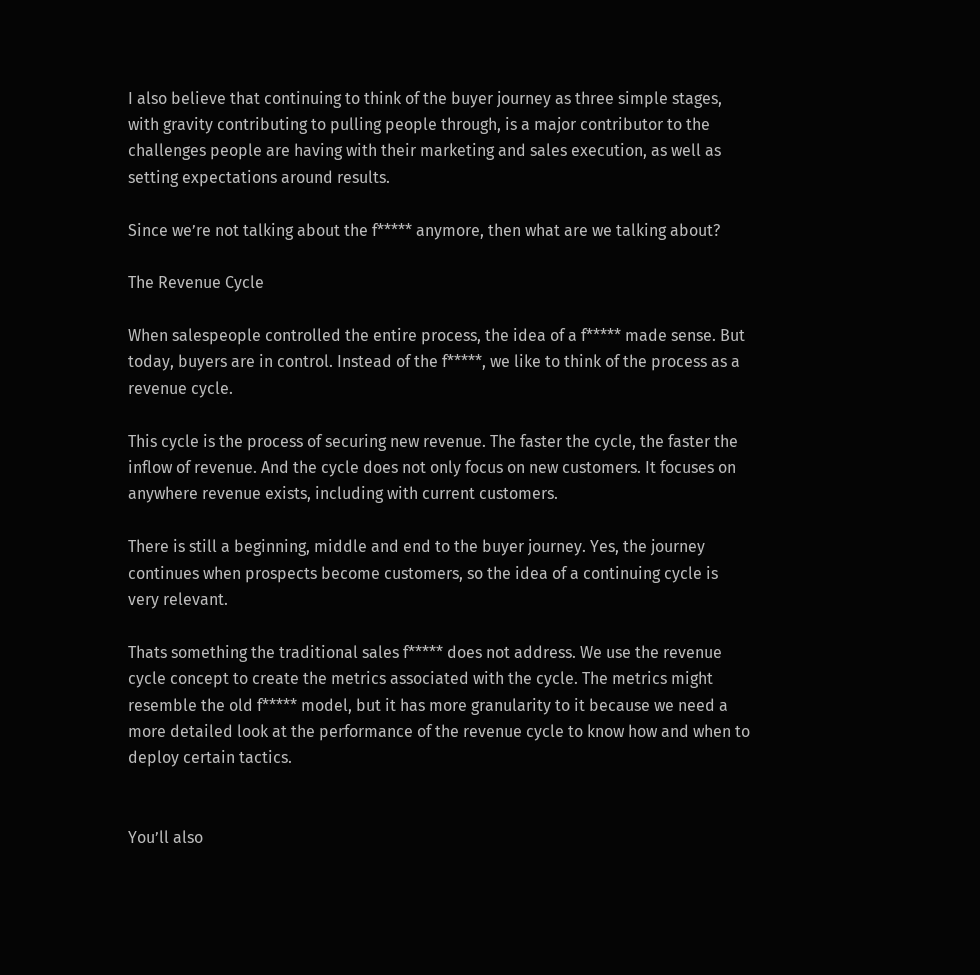I also believe that continuing to think of the buyer journey as three simple stages, with gravity contributing to pulling people through, is a major contributor to the challenges people are having with their marketing and sales execution, as well as setting expectations around results.

Since we’re not talking about the f***** anymore, then what are we talking about?

The Revenue Cycle

When salespeople controlled the entire process, the idea of a f***** made sense. But today, buyers are in control. Instead of the f*****, we like to think of the process as a revenue cycle.

This cycle is the process of securing new revenue. The faster the cycle, the faster the inflow of revenue. And the cycle does not only focus on new customers. It focuses on anywhere revenue exists, including with current customers.

There is still a beginning, middle and end to the buyer journey. Yes, the journey continues when prospects become customers, so the idea of a continuing cycle is very relevant.

Thats something the traditional sales f***** does not address. We use the revenue cycle concept to create the metrics associated with the cycle. The metrics might resemble the old f***** model, but it has more granularity to it because we need a more detailed look at the performance of the revenue cycle to know how and when to deploy certain tactics.


You’ll also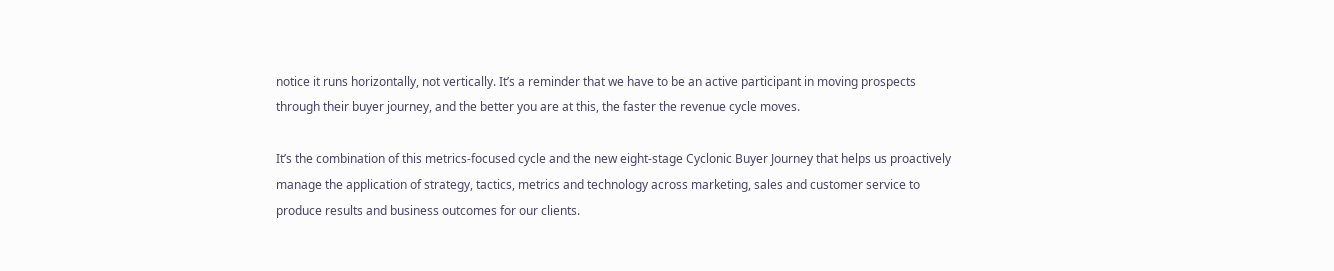notice it runs horizontally, not vertically. It’s a reminder that we have to be an active participant in moving prospects through their buyer journey, and the better you are at this, the faster the revenue cycle moves.

It’s the combination of this metrics-focused cycle and the new eight-stage Cyclonic Buyer Journey that helps us proactively manage the application of strategy, tactics, metrics and technology across marketing, sales and customer service to produce results and business outcomes for our clients.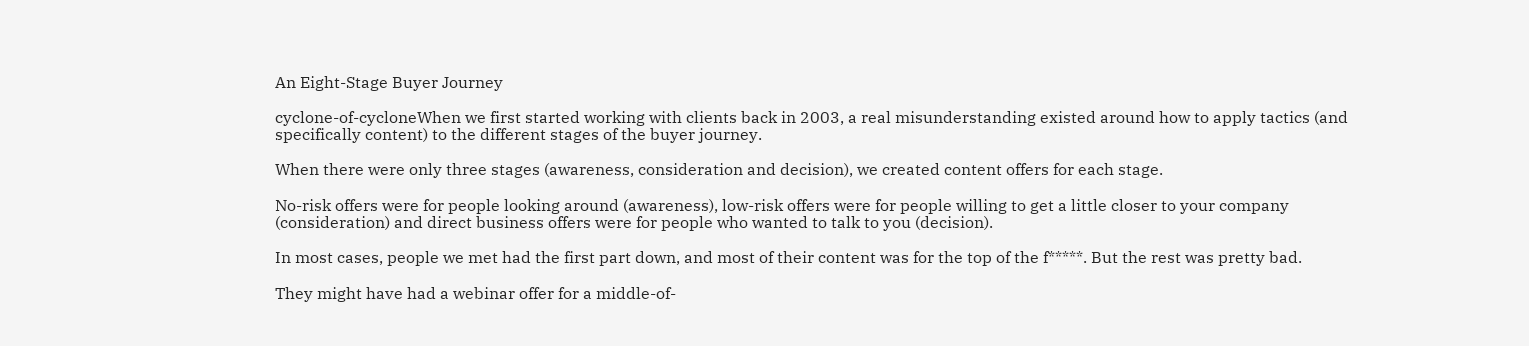An Eight-Stage Buyer Journey

cyclone-of-cycloneWhen we first started working with clients back in 2003, a real misunderstanding existed around how to apply tactics (and specifically content) to the different stages of the buyer journey.

When there were only three stages (awareness, consideration and decision), we created content offers for each stage.

No-risk offers were for people looking around (awareness), low-risk offers were for people willing to get a little closer to your company (consideration) and direct business offers were for people who wanted to talk to you (decision).

In most cases, people we met had the first part down, and most of their content was for the top of the f*****. But the rest was pretty bad.

They might have had a webinar offer for a middle-of-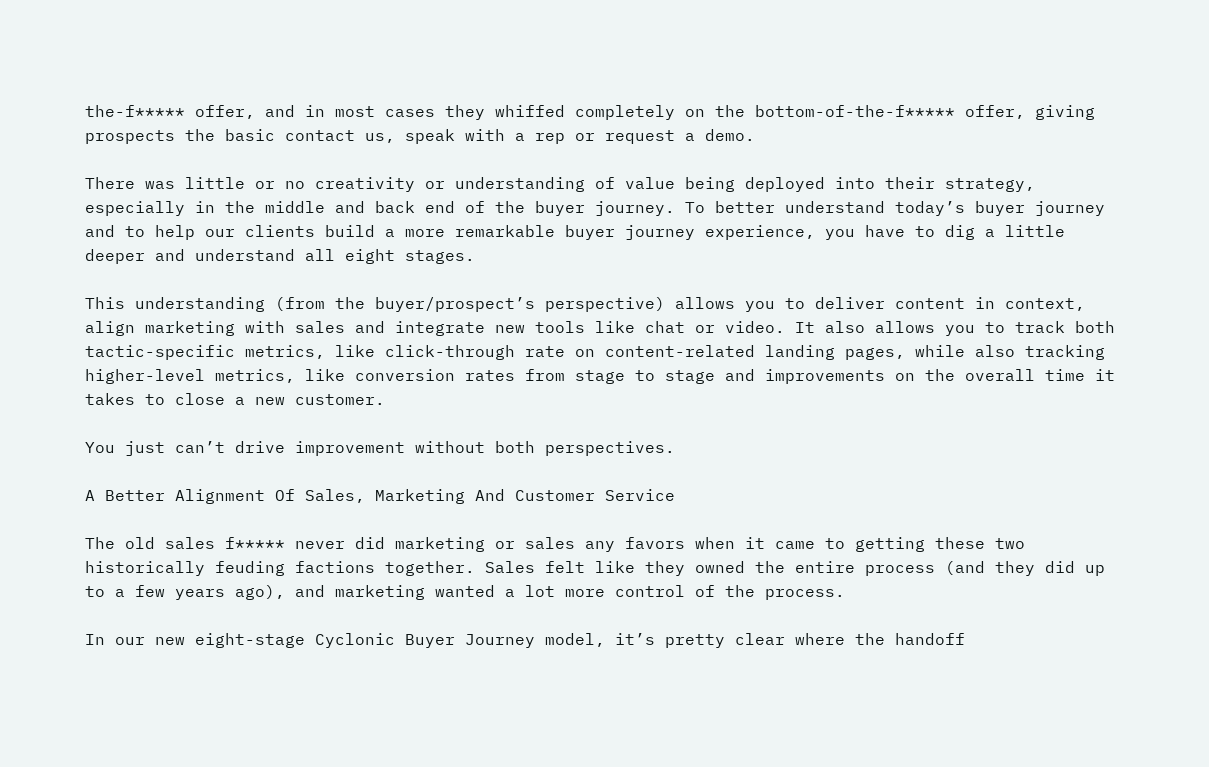the-f***** offer, and in most cases they whiffed completely on the bottom-of-the-f***** offer, giving prospects the basic contact us, speak with a rep or request a demo.

There was little or no creativity or understanding of value being deployed into their strategy, especially in the middle and back end of the buyer journey. To better understand today’s buyer journey and to help our clients build a more remarkable buyer journey experience, you have to dig a little deeper and understand all eight stages.

This understanding (from the buyer/prospect’s perspective) allows you to deliver content in context, align marketing with sales and integrate new tools like chat or video. It also allows you to track both tactic-specific metrics, like click-through rate on content-related landing pages, while also tracking higher-level metrics, like conversion rates from stage to stage and improvements on the overall time it takes to close a new customer.

You just can’t drive improvement without both perspectives.

A Better Alignment Of Sales, Marketing And Customer Service

The old sales f***** never did marketing or sales any favors when it came to getting these two historically feuding factions together. Sales felt like they owned the entire process (and they did up to a few years ago), and marketing wanted a lot more control of the process.

In our new eight-stage Cyclonic Buyer Journey model, it’s pretty clear where the handoff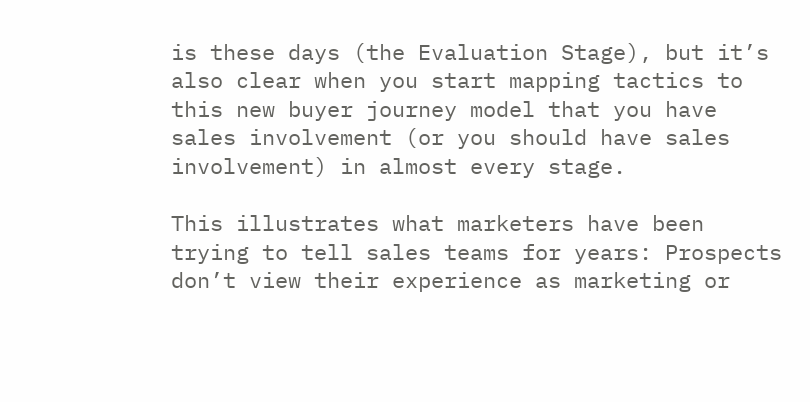is these days (the Evaluation Stage), but it’s also clear when you start mapping tactics to this new buyer journey model that you have sales involvement (or you should have sales involvement) in almost every stage.

This illustrates what marketers have been trying to tell sales teams for years: Prospects don’t view their experience as marketing or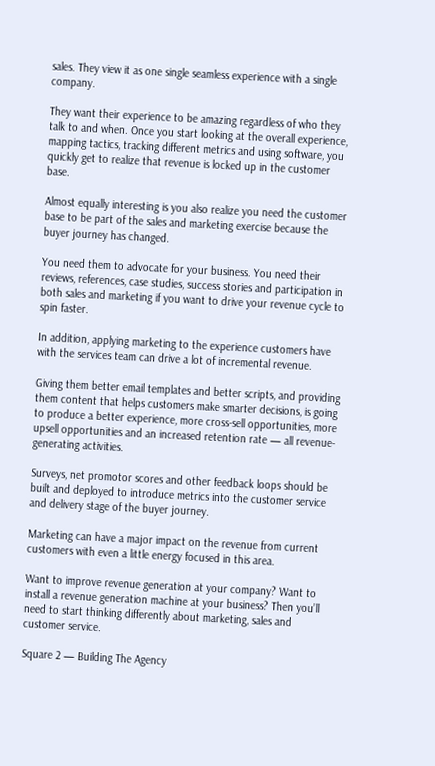sales. They view it as one single seamless experience with a single company.

They want their experience to be amazing regardless of who they talk to and when. Once you start looking at the overall experience, mapping tactics, tracking different metrics and using software, you quickly get to realize that revenue is locked up in the customer base.

Almost equally interesting is you also realize you need the customer base to be part of the sales and marketing exercise because the buyer journey has changed.

You need them to advocate for your business. You need their reviews, references, case studies, success stories and participation in both sales and marketing if you want to drive your revenue cycle to spin faster.

In addition, applying marketing to the experience customers have with the services team can drive a lot of incremental revenue.

Giving them better email templates and better scripts, and providing them content that helps customers make smarter decisions, is going to produce a better experience, more cross-sell opportunities, more upsell opportunities and an increased retention rate — all revenue-generating activities.

Surveys, net promotor scores and other feedback loops should be built and deployed to introduce metrics into the customer service and delivery stage of the buyer journey.

Marketing can have a major impact on the revenue from current customers with even a little energy focused in this area.

Want to improve revenue generation at your company? Want to install a revenue generation machine at your business? Then you’ll need to start thinking differently about marketing, sales and customer service.

Square 2 — Building The Agency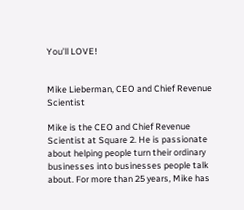You’ll LOVE!


Mike Lieberman, CEO and Chief Revenue Scientist

Mike is the CEO and Chief Revenue Scientist at Square 2. He is passionate about helping people turn their ordinary businesses into businesses people talk about. For more than 25 years, Mike has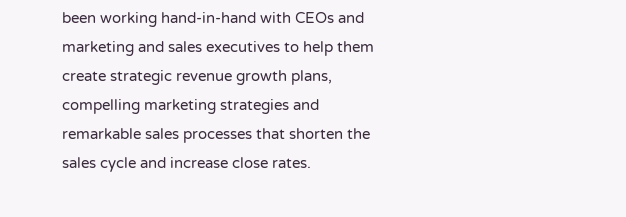been working hand-in-hand with CEOs and marketing and sales executives to help them create strategic revenue growth plans, compelling marketing strategies and remarkable sales processes that shorten the sales cycle and increase close rates.